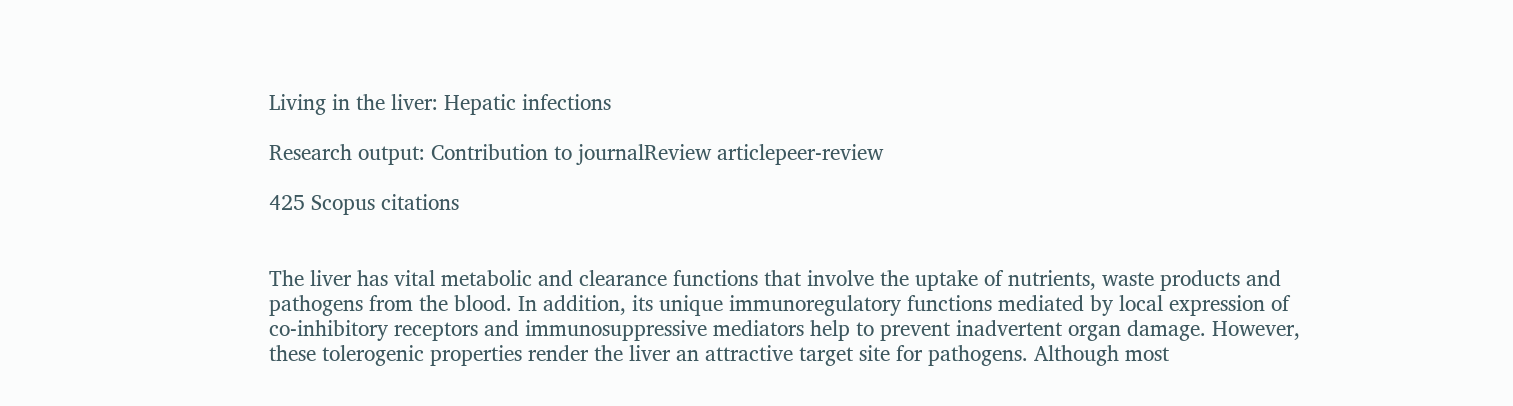Living in the liver: Hepatic infections

Research output: Contribution to journalReview articlepeer-review

425 Scopus citations


The liver has vital metabolic and clearance functions that involve the uptake of nutrients, waste products and pathogens from the blood. In addition, its unique immunoregulatory functions mediated by local expression of co-inhibitory receptors and immunosuppressive mediators help to prevent inadvertent organ damage. However, these tolerogenic properties render the liver an attractive target site for pathogens. Although most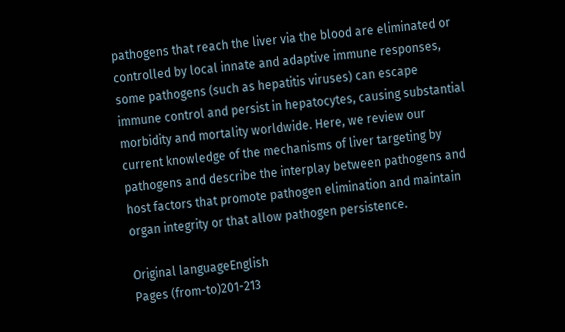pathogens that reach the liver via the blood are eliminated or controlled by local innate and adaptive immune responses, some pathogens (such as hepatitis viruses) can escape immune control and persist in hepatocytes, causing substantial morbidity and mortality worldwide. Here, we review our current knowledge of the mechanisms of liver targeting by pathogens and describe the interplay between pathogens and host factors that promote pathogen elimination and maintain organ integrity or that allow pathogen persistence.

Original languageEnglish
Pages (from-to)201-213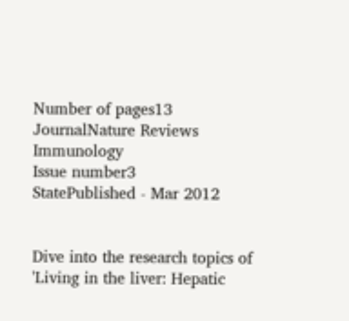Number of pages13
JournalNature Reviews Immunology
Issue number3
StatePublished - Mar 2012


Dive into the research topics of 'Living in the liver: Hepatic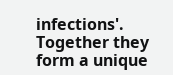infections'. Together they form a unique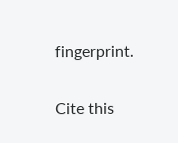fingerprint.

Cite this